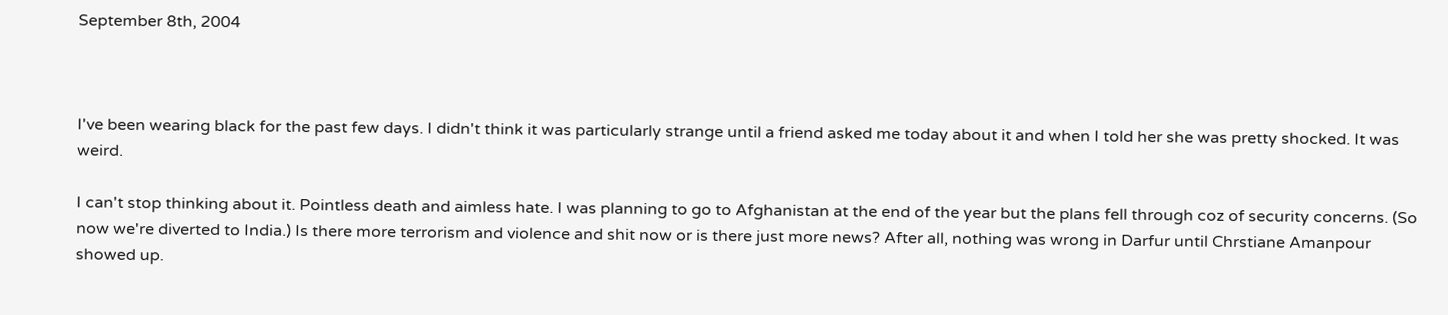September 8th, 2004



I've been wearing black for the past few days. I didn't think it was particularly strange until a friend asked me today about it and when I told her she was pretty shocked. It was weird.

I can't stop thinking about it. Pointless death and aimless hate. I was planning to go to Afghanistan at the end of the year but the plans fell through coz of security concerns. (So now we're diverted to India.) Is there more terrorism and violence and shit now or is there just more news? After all, nothing was wrong in Darfur until Chrstiane Amanpour showed up.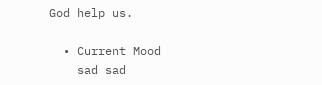God help us.

  • Current Mood
    sad sad